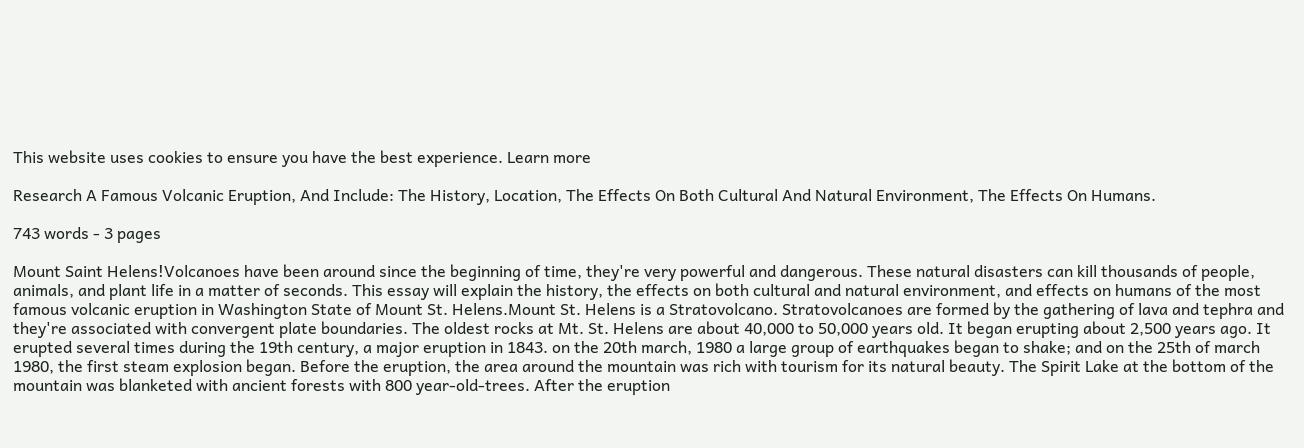This website uses cookies to ensure you have the best experience. Learn more

Research A Famous Volcanic Eruption, And Include: The History, Location, The Effects On Both Cultural And Natural Environment, The Effects On Humans.

743 words - 3 pages

Mount Saint Helens!Volcanoes have been around since the beginning of time, they're very powerful and dangerous. These natural disasters can kill thousands of people, animals, and plant life in a matter of seconds. This essay will explain the history, the effects on both cultural and natural environment, and effects on humans of the most famous volcanic eruption in Washington State of Mount St. Helens.Mount St. Helens is a Stratovolcano. Stratovolcanoes are formed by the gathering of lava and tephra and they're associated with convergent plate boundaries. The oldest rocks at Mt. St. Helens are about 40,000 to 50,000 years old. It began erupting about 2,500 years ago. It erupted several times during the 19th century, a major eruption in 1843. on the 20th march, 1980 a large group of earthquakes began to shake; and on the 25th of march 1980, the first steam explosion began. Before the eruption, the area around the mountain was rich with tourism for its natural beauty. The Spirit Lake at the bottom of the mountain was blanketed with ancient forests with 800 year-old-trees. After the eruption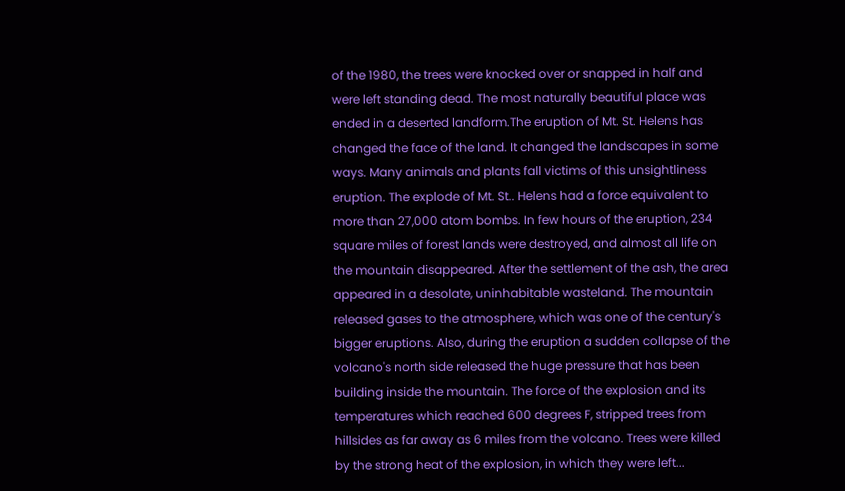of the 1980, the trees were knocked over or snapped in half and were left standing dead. The most naturally beautiful place was ended in a deserted landform.The eruption of Mt. St. Helens has changed the face of the land. It changed the landscapes in some ways. Many animals and plants fall victims of this unsightliness eruption. The explode of Mt. St.. Helens had a force equivalent to more than 27,000 atom bombs. In few hours of the eruption, 234 square miles of forest lands were destroyed, and almost all life on the mountain disappeared. After the settlement of the ash, the area appeared in a desolate, uninhabitable wasteland. The mountain released gases to the atmosphere, which was one of the century's bigger eruptions. Also, during the eruption a sudden collapse of the volcano's north side released the huge pressure that has been building inside the mountain. The force of the explosion and its temperatures which reached 600 degrees F, stripped trees from hillsides as far away as 6 miles from the volcano. Trees were killed by the strong heat of the explosion, in which they were left...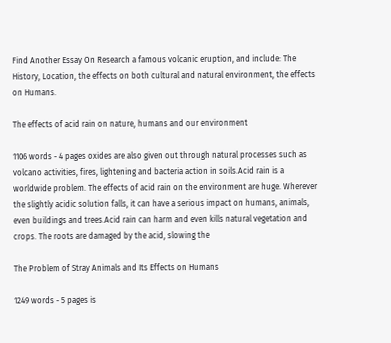Find Another Essay On Research a famous volcanic eruption, and include: The History, Location, the effects on both cultural and natural environment, the effects on Humans.

The effects of acid rain on nature, humans and our environment

1106 words - 4 pages oxides are also given out through natural processes such as volcano activities, fires, lightening and bacteria action in soils.Acid rain is a worldwide problem. The effects of acid rain on the environment are huge. Wherever the slightly acidic solution falls, it can have a serious impact on humans, animals, even buildings and trees.Acid rain can harm and even kills natural vegetation and crops. The roots are damaged by the acid, slowing the

The Problem of Stray Animals and Its Effects on Humans

1249 words - 5 pages is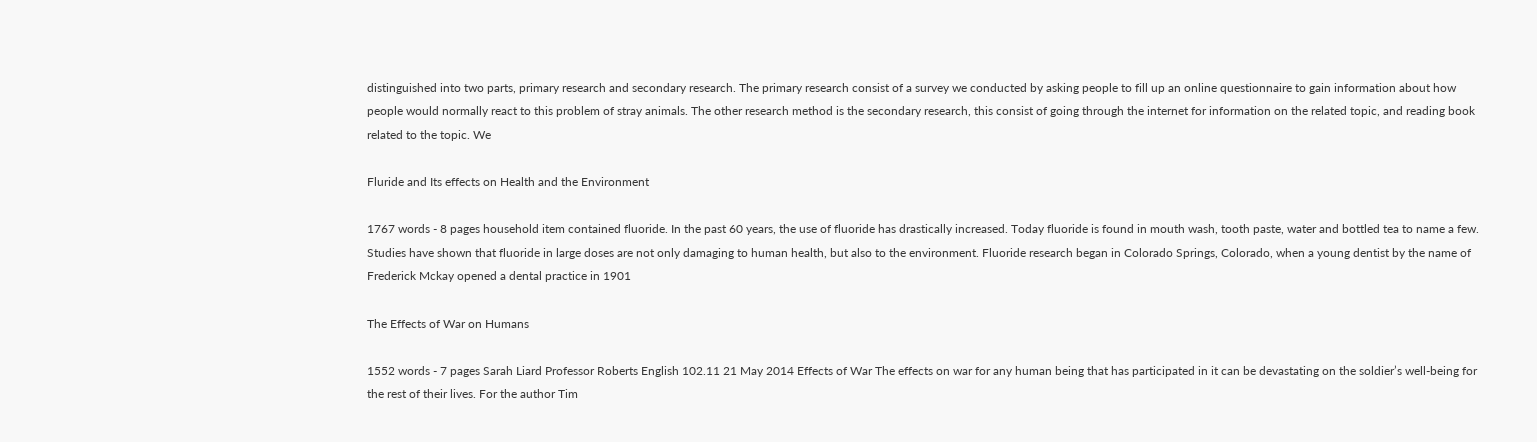distinguished into two parts, primary research and secondary research. The primary research consist of a survey we conducted by asking people to fill up an online questionnaire to gain information about how people would normally react to this problem of stray animals. The other research method is the secondary research, this consist of going through the internet for information on the related topic, and reading book related to the topic. We

Fluride and Its effects on Health and the Environment

1767 words - 8 pages household item contained fluoride. In the past 60 years, the use of fluoride has drastically increased. Today fluoride is found in mouth wash, tooth paste, water and bottled tea to name a few. Studies have shown that fluoride in large doses are not only damaging to human health, but also to the environment. Fluoride research began in Colorado Springs, Colorado, when a young dentist by the name of Frederick Mckay opened a dental practice in 1901

The Effects of War on Humans

1552 words - 7 pages Sarah Liard Professor Roberts English 102.11 21 May 2014 Effects of War The effects on war for any human being that has participated in it can be devastating on the soldier’s well-being for the rest of their lives. For the author Tim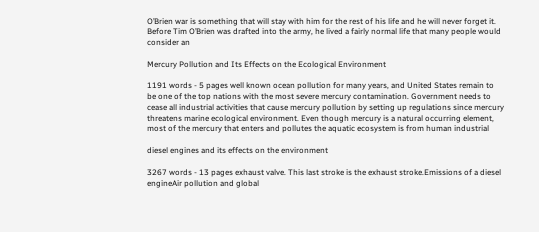O’Brien war is something that will stay with him for the rest of his life and he will never forget it. Before Tim O’Brien was drafted into the army, he lived a fairly normal life that many people would consider an

Mercury Pollution and Its Effects on the Ecological Environment

1191 words - 5 pages well known ocean pollution for many years, and United States remain to be one of the top nations with the most severe mercury contamination. Government needs to cease all industrial activities that cause mercury pollution by setting up regulations since mercury threatens marine ecological environment. Even though mercury is a natural occurring element, most of the mercury that enters and pollutes the aquatic ecosystem is from human industrial

diesel engines and its effects on the environment

3267 words - 13 pages exhaust valve. This last stroke is the exhaust stroke.Emissions of a diesel engineAir pollution and global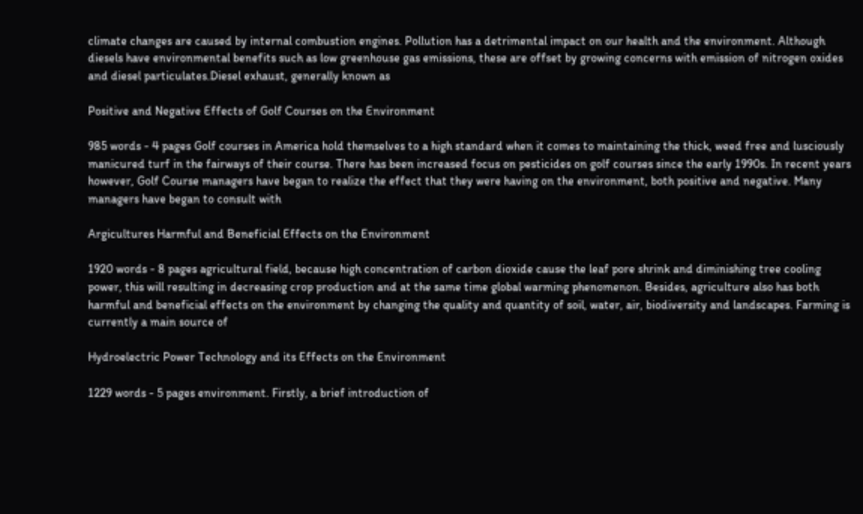climate changes are caused by internal combustion engines. Pollution has a detrimental impact on our health and the environment. Although diesels have environmental benefits such as low greenhouse gas emissions, these are offset by growing concerns with emission of nitrogen oxides and diesel particulates.Diesel exhaust, generally known as

Positive and Negative Effects of Golf Courses on the Environment

985 words - 4 pages Golf courses in America hold themselves to a high standard when it comes to maintaining the thick, weed free and lusciously manicured turf in the fairways of their course. There has been increased focus on pesticides on golf courses since the early 1990s. In recent years however, Golf Course managers have began to realize the effect that they were having on the environment, both positive and negative. Many managers have began to consult with

Argicultures Harmful and Beneficial Effects on the Environment

1920 words - 8 pages agricultural field, because high concentration of carbon dioxide cause the leaf pore shrink and diminishing tree cooling power, this will resulting in decreasing crop production and at the same time global warming phenomenon. Besides, agriculture also has both harmful and beneficial effects on the environment by changing the quality and quantity of soil, water, air, biodiversity and landscapes. Farming is currently a main source of

Hydroelectric Power Technology and its Effects on the Environment

1229 words - 5 pages environment. Firstly, a brief introduction of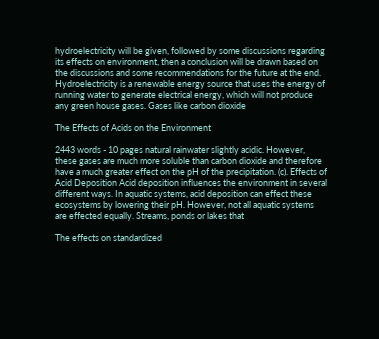hydroelectricity will be given, followed by some discussions regarding its effects on environment, then a conclusion will be drawn based on the discussions and some recommendations for the future at the end. Hydroelectricity is a renewable energy source that uses the energy of running water to generate electrical energy, which will not produce any green house gases. Gases like carbon dioxide

The Effects of Acids on the Environment

2443 words - 10 pages natural rainwater slightly acidic. However, these gases are much more soluble than carbon dioxide and therefore have a much greater effect on the pH of the precipitation. (c). Effects of Acid Deposition Acid deposition influences the environment in several different ways. In aquatic systems, acid deposition can effect these ecosystems by lowering their pH. However, not all aquatic systems are effected equally. Streams, ponds or lakes that

The effects on standardized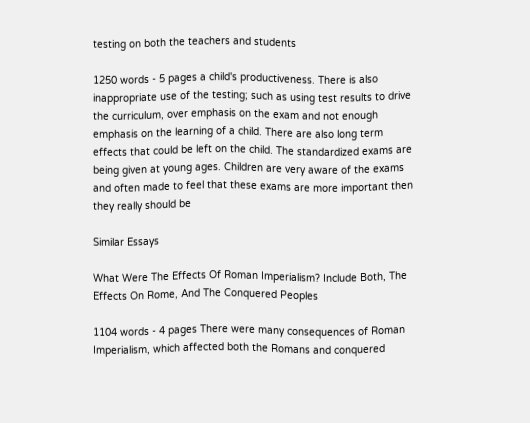testing on both the teachers and students

1250 words - 5 pages a child's productiveness. There is also inappropriate use of the testing; such as using test results to drive the curriculum, over emphasis on the exam and not enough emphasis on the learning of a child. There are also long term effects that could be left on the child. The standardized exams are being given at young ages. Children are very aware of the exams and often made to feel that these exams are more important then they really should be

Similar Essays

What Were The Effects Of Roman Imperialism? Include Both, The Effects On Rome, And The Conquered Peoples

1104 words - 4 pages There were many consequences of Roman Imperialism, which affected both the Romans and conquered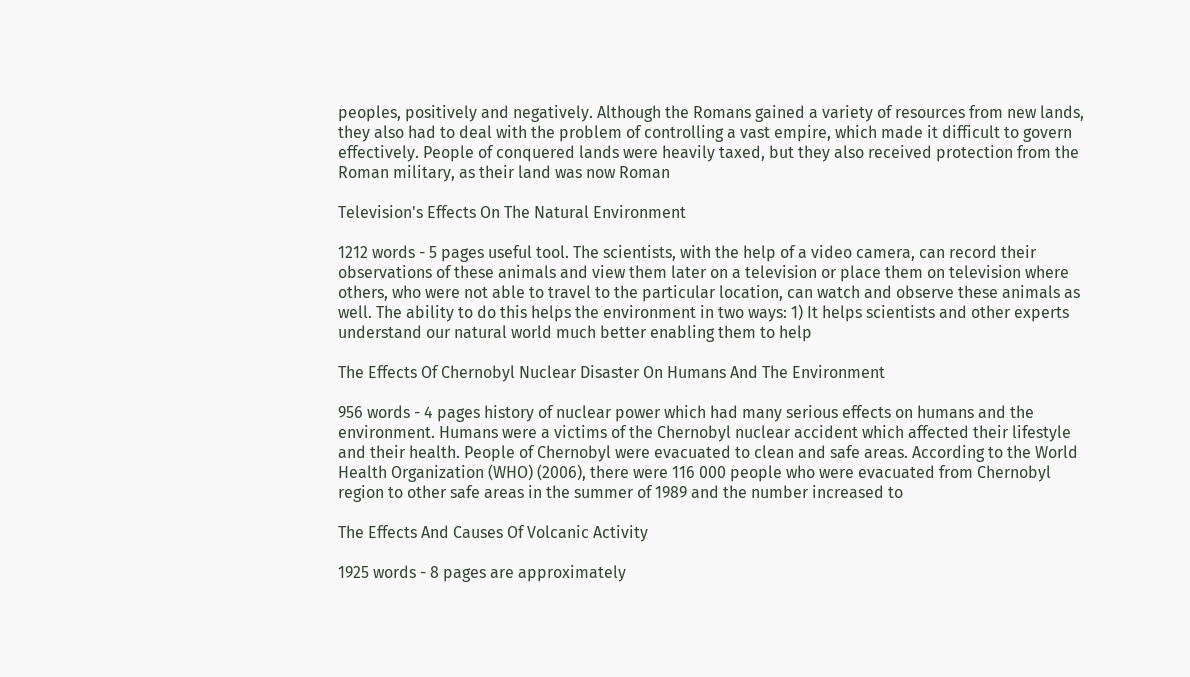peoples, positively and negatively. Although the Romans gained a variety of resources from new lands, they also had to deal with the problem of controlling a vast empire, which made it difficult to govern effectively. People of conquered lands were heavily taxed, but they also received protection from the Roman military, as their land was now Roman

Television's Effects On The Natural Environment

1212 words - 5 pages useful tool. The scientists, with the help of a video camera, can record their observations of these animals and view them later on a television or place them on television where others, who were not able to travel to the particular location, can watch and observe these animals as well. The ability to do this helps the environment in two ways: 1) It helps scientists and other experts understand our natural world much better enabling them to help

The Effects Of Chernobyl Nuclear Disaster On Humans And The Environment

956 words - 4 pages history of nuclear power which had many serious effects on humans and the environment. Humans were a victims of the Chernobyl nuclear accident which affected their lifestyle and their health. People of Chernobyl were evacuated to clean and safe areas. According to the World Health Organization (WHO) (2006), there were 116 000 people who were evacuated from Chernobyl region to other safe areas in the summer of 1989 and the number increased to

The Effects And Causes Of Volcanic Activity

1925 words - 8 pages are approximately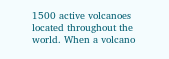1500 active volcanoes located throughout the world. When a volcano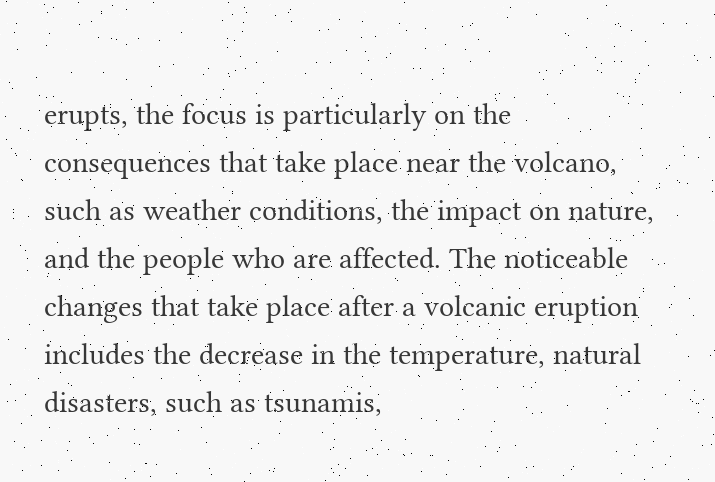erupts, the focus is particularly on the consequences that take place near the volcano, such as weather conditions, the impact on nature, and the people who are affected. The noticeable changes that take place after a volcanic eruption includes the decrease in the temperature, natural disasters, such as tsunamis,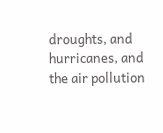droughts, and hurricanes, and the air pollution